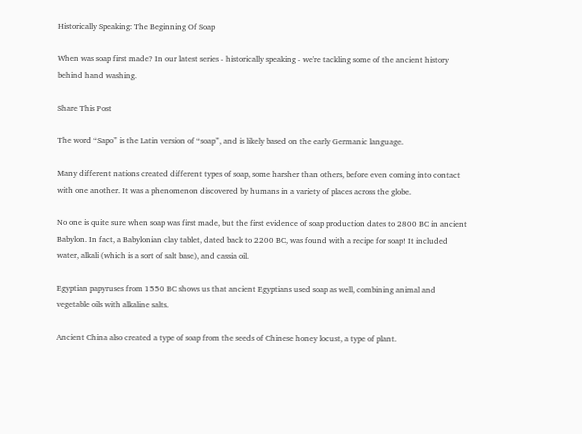Historically Speaking: The Beginning Of Soap

When was soap first made? In our latest series - historically speaking - we're tackling some of the ancient history behind hand washing.

Share This Post

The word “Sapo” is the Latin version of “soap”, and is likely based on the early Germanic language.

Many different nations created different types of soap, some harsher than others, before even coming into contact with one another. It was a phenomenon discovered by humans in a variety of places across the globe.

No one is quite sure when soap was first made, but the first evidence of soap production dates to 2800 BC in ancient Babylon. In fact, a Babylonian clay tablet, dated back to 2200 BC, was found with a recipe for soap! It included water, alkali (which is a sort of salt base), and cassia oil.

Egyptian papyruses from 1550 BC shows us that ancient Egyptians used soap as well, combining animal and vegetable oils with alkaline salts.

Ancient China also created a type of soap from the seeds of Chinese honey locust, a type of plant.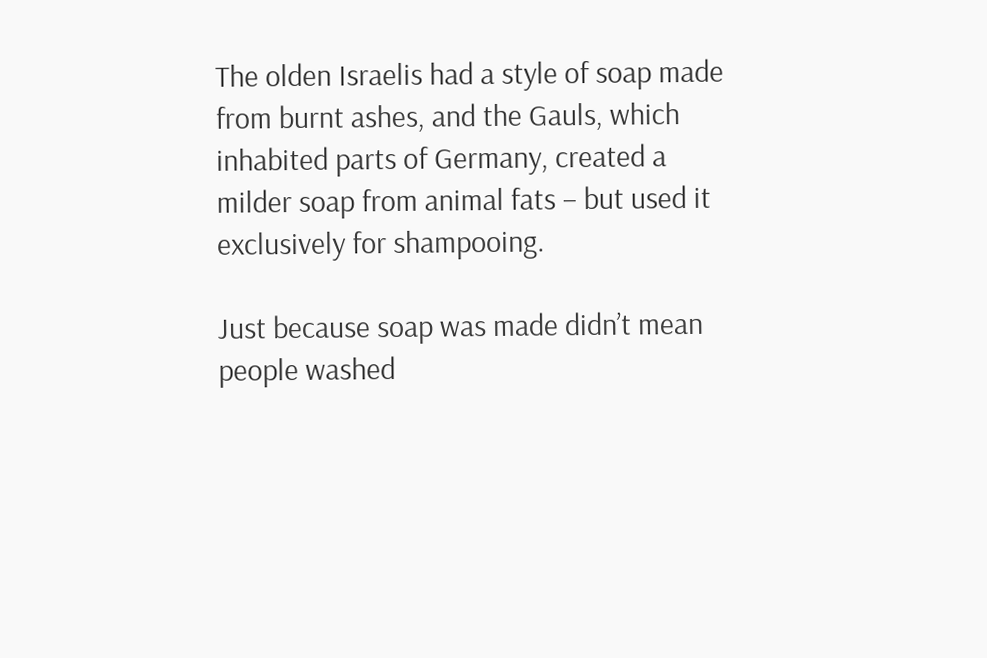The olden Israelis had a style of soap made from burnt ashes, and the Gauls, which inhabited parts of Germany, created a milder soap from animal fats – but used it exclusively for shampooing.

Just because soap was made didn’t mean people washed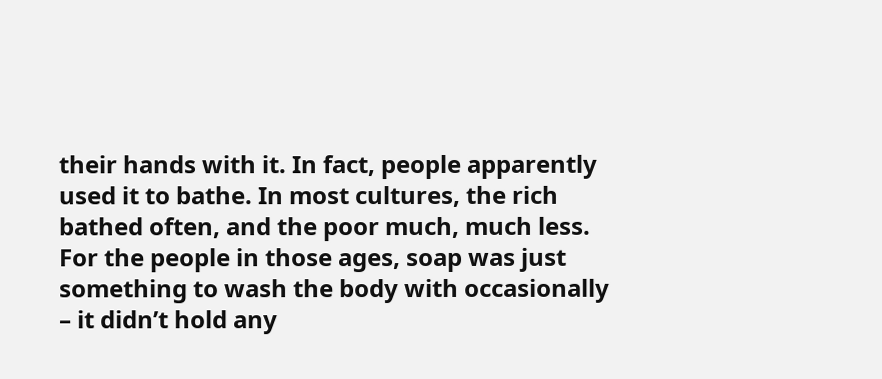their hands with it. In fact, people apparently used it to bathe. In most cultures, the rich bathed often, and the poor much, much less. For the people in those ages, soap was just something to wash the body with occasionally – it didn’t hold any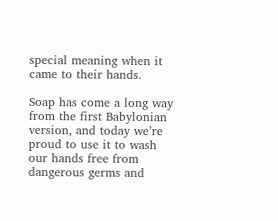special meaning when it came to their hands.

Soap has come a long way from the first Babylonian version, and today we’re proud to use it to wash our hands free from dangerous germs and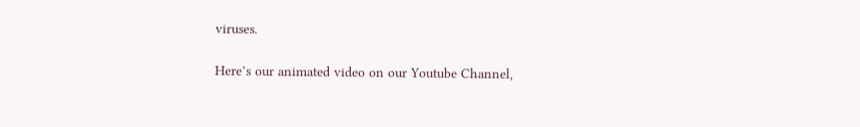viruses.

Here’s our animated video on our Youtube Channel,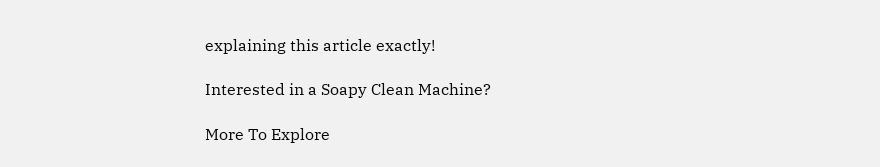explaining this article exactly!

Interested in a Soapy Clean Machine?

More To Explore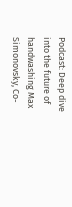Podcast: Deep dive into the future of handwashing Max Simonovsky, Co-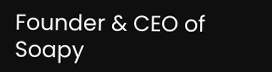Founder & CEO of Soapy